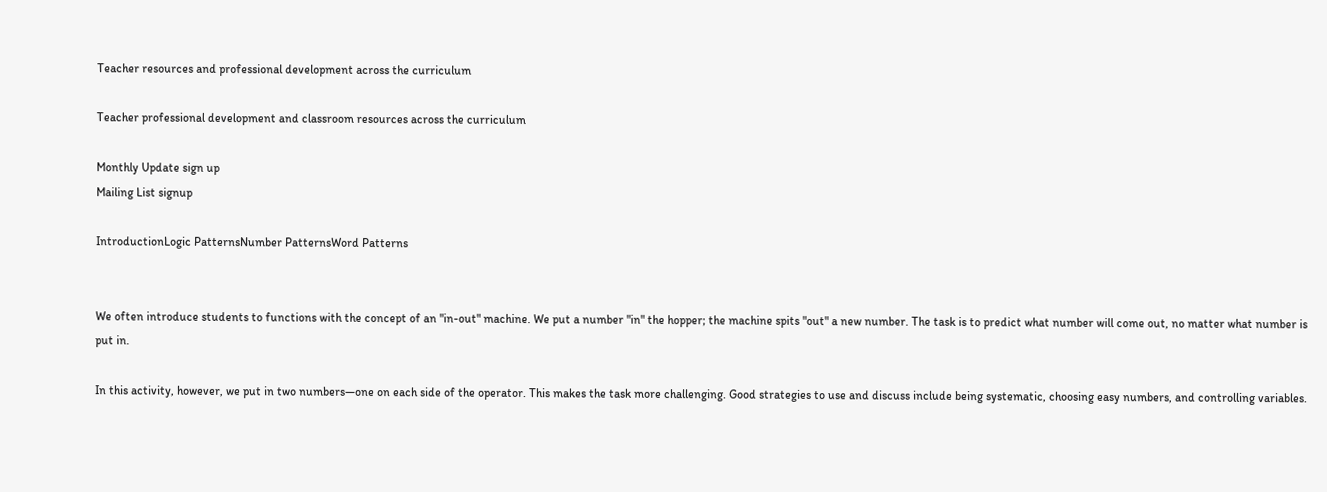Teacher resources and professional development across the curriculum

Teacher professional development and classroom resources across the curriculum

Monthly Update sign up
Mailing List signup

IntroductionLogic PatternsNumber PatternsWord Patterns


We often introduce students to functions with the concept of an "in-out" machine. We put a number "in" the hopper; the machine spits "out" a new number. The task is to predict what number will come out, no matter what number is put in.

In this activity, however, we put in two numbers—one on each side of the operator. This makes the task more challenging. Good strategies to use and discuss include being systematic, choosing easy numbers, and controlling variables.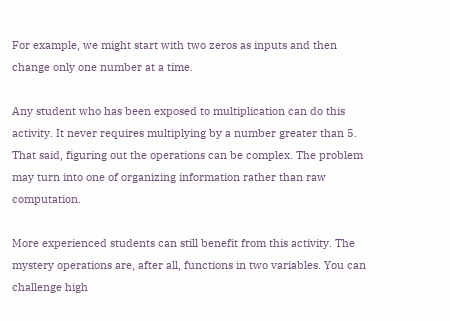For example, we might start with two zeros as inputs and then change only one number at a time.

Any student who has been exposed to multiplication can do this activity. It never requires multiplying by a number greater than 5. That said, figuring out the operations can be complex. The problem may turn into one of organizing information rather than raw computation.

More experienced students can still benefit from this activity. The mystery operations are, after all, functions in two variables. You can challenge high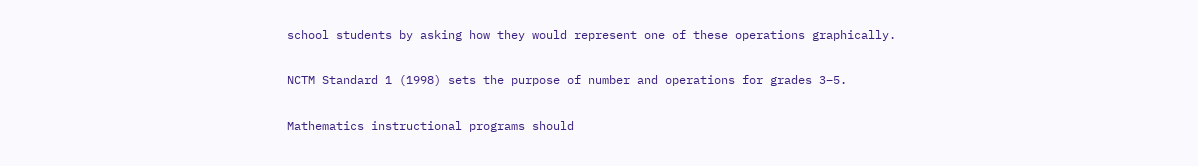school students by asking how they would represent one of these operations graphically.

NCTM Standard 1 (1998) sets the purpose of number and operations for grades 3–5.

Mathematics instructional programs should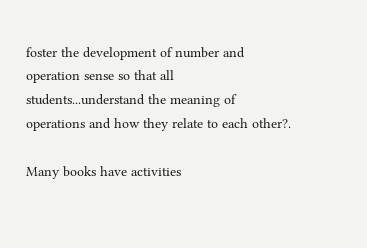foster the development of number and operation sense so that all students...understand the meaning of operations and how they relate to each other?.

Many books have activities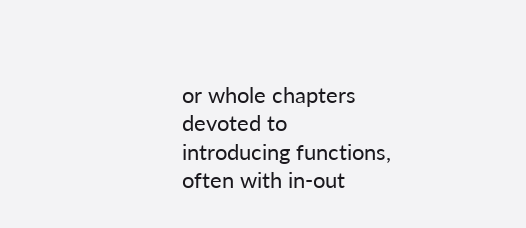or whole chapters devoted to introducing functions, often with in-out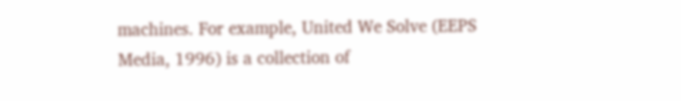machines. For example, United We Solve (EEPS Media, 1996) is a collection of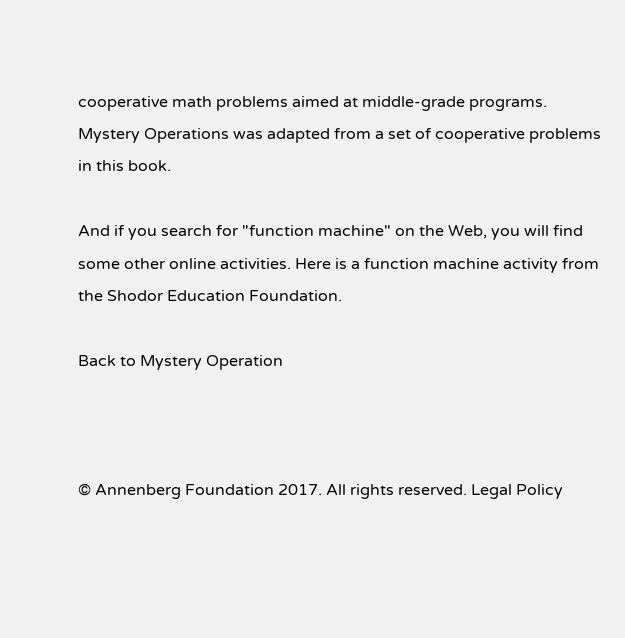cooperative math problems aimed at middle-grade programs. Mystery Operations was adapted from a set of cooperative problems in this book.

And if you search for "function machine" on the Web, you will find some other online activities. Here is a function machine activity from the Shodor Education Foundation.

Back to Mystery Operation



© Annenberg Foundation 2017. All rights reserved. Legal Policy